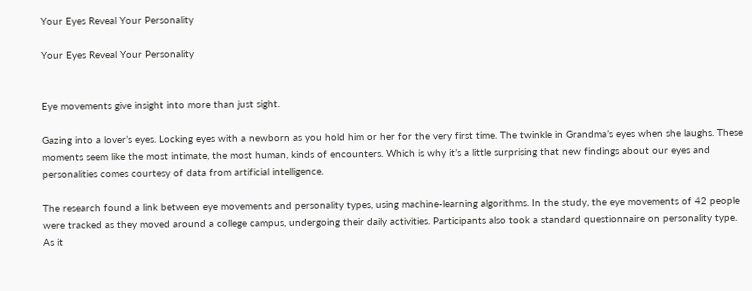Your Eyes Reveal Your Personality

Your Eyes Reveal Your Personality


Eye movements give insight into more than just sight.

Gazing into a lover’s eyes. Locking eyes with a newborn as you hold him or her for the very first time. The twinkle in Grandma’s eyes when she laughs. These moments seem like the most intimate, the most human, kinds of encounters. Which is why it’s a little surprising that new findings about our eyes and personalities comes courtesy of data from artificial intelligence.

The research found a link between eye movements and personality types, using machine-learning algorithms. In the study, the eye movements of 42 people were tracked as they moved around a college campus, undergoing their daily activities. Participants also took a standard questionnaire on personality type. As it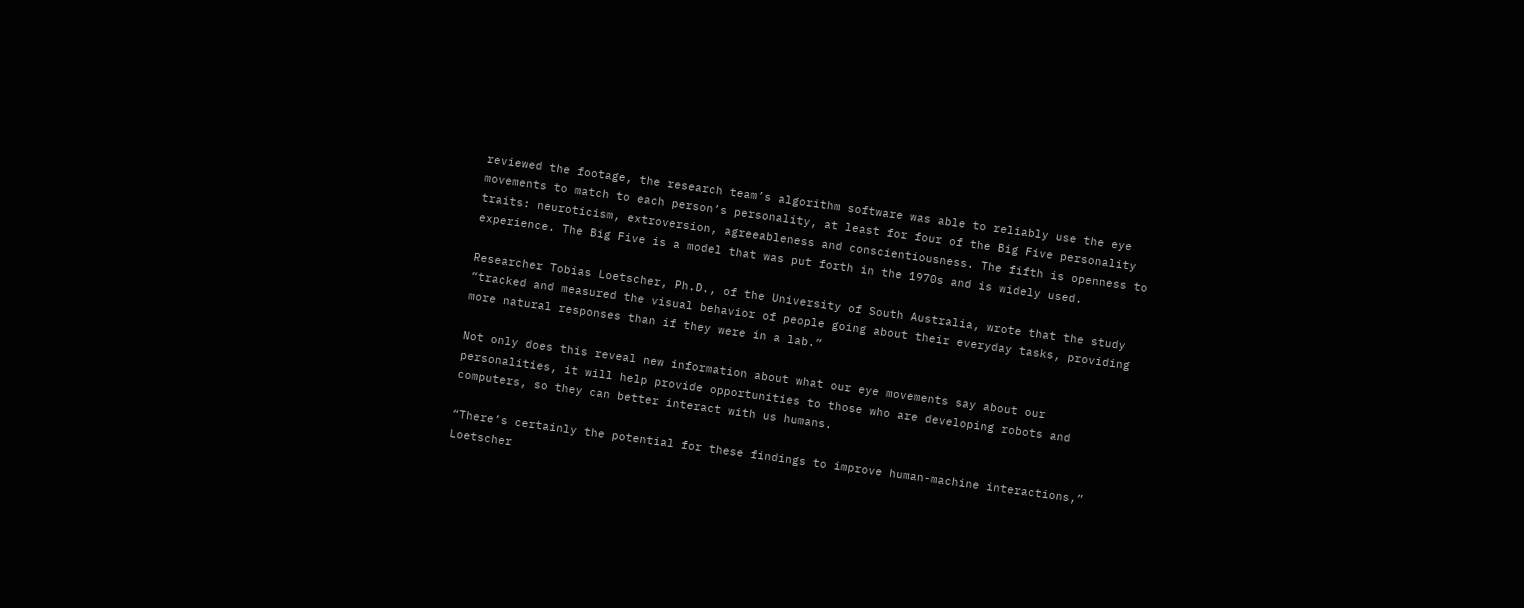reviewed the footage, the research team’s algorithm software was able to reliably use the eye movements to match to each person’s personality, at least for four of the Big Five personality traits: neuroticism, extroversion, agreeableness and conscientiousness. The fifth is openness to experience. The Big Five is a model that was put forth in the 1970s and is widely used.

Researcher Tobias Loetscher, Ph.D., of the University of South Australia, wrote that the study “tracked and measured the visual behavior of people going about their everyday tasks, providing more natural responses than if they were in a lab.”

Not only does this reveal new information about what our eye movements say about our personalities, it will help provide opportunities to those who are developing robots and computers, so they can better interact with us humans.

“There’s certainly the potential for these findings to improve human-machine interactions,” Loetscher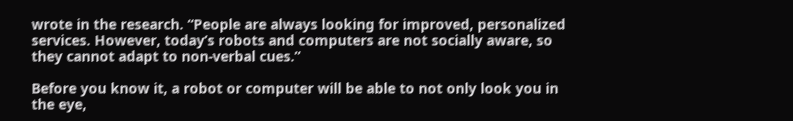wrote in the research. “People are always looking for improved, personalized services. However, today’s robots and computers are not socially aware, so they cannot adapt to non-verbal cues.”

Before you know it, a robot or computer will be able to not only look you in the eye,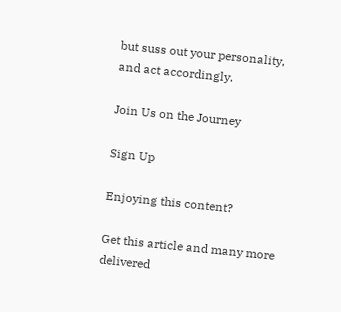but suss out your personality, and act accordingly.

Join Us on the Journey

Sign Up

Enjoying this content?

Get this article and many more delivered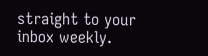straight to your inbox weekly.